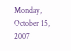Monday, October 15, 2007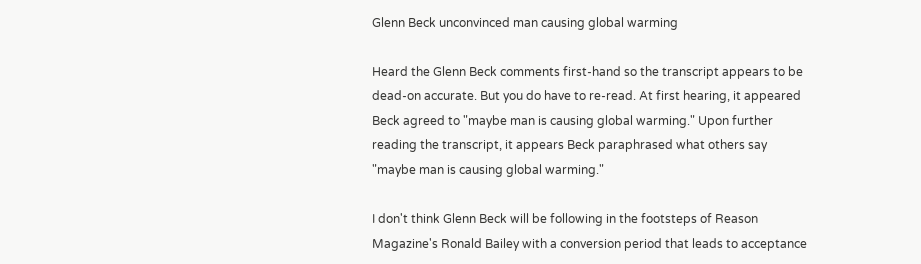Glenn Beck unconvinced man causing global warming

Heard the Glenn Beck comments first-hand so the transcript appears to be dead-on accurate. But you do have to re-read. At first hearing, it appeared Beck agreed to "maybe man is causing global warming." Upon further reading the transcript, it appears Beck paraphrased what others say "maybe man is causing global warming."

I don't think Glenn Beck will be following in the footsteps of Reason Magazine's Ronald Bailey with a conversion period that leads to acceptance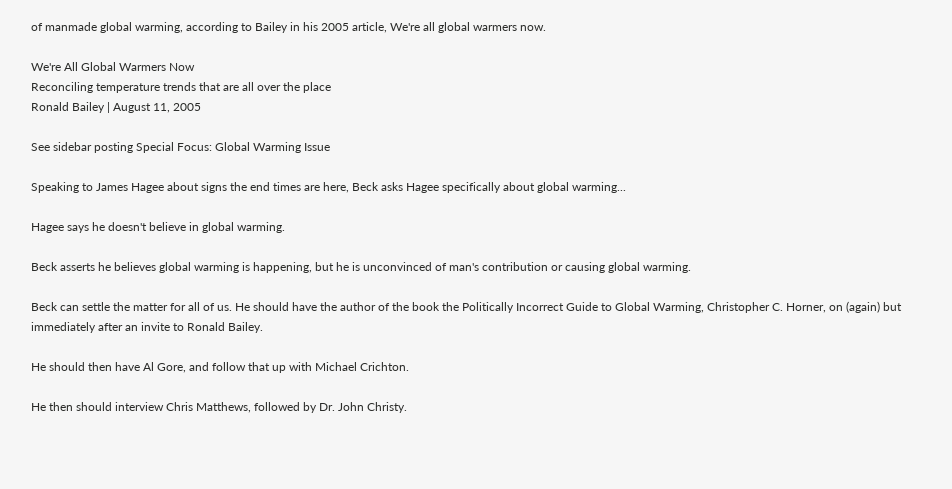of manmade global warming, according to Bailey in his 2005 article, We're all global warmers now.

We're All Global Warmers Now
Reconciling temperature trends that are all over the place
Ronald Bailey | August 11, 2005

See sidebar posting Special Focus: Global Warming Issue

Speaking to James Hagee about signs the end times are here, Beck asks Hagee specifically about global warming...

Hagee says he doesn't believe in global warming.

Beck asserts he believes global warming is happening, but he is unconvinced of man's contribution or causing global warming.

Beck can settle the matter for all of us. He should have the author of the book the Politically Incorrect Guide to Global Warming, Christopher C. Horner, on (again) but immediately after an invite to Ronald Bailey.

He should then have Al Gore, and follow that up with Michael Crichton.

He then should interview Chris Matthews, followed by Dr. John Christy.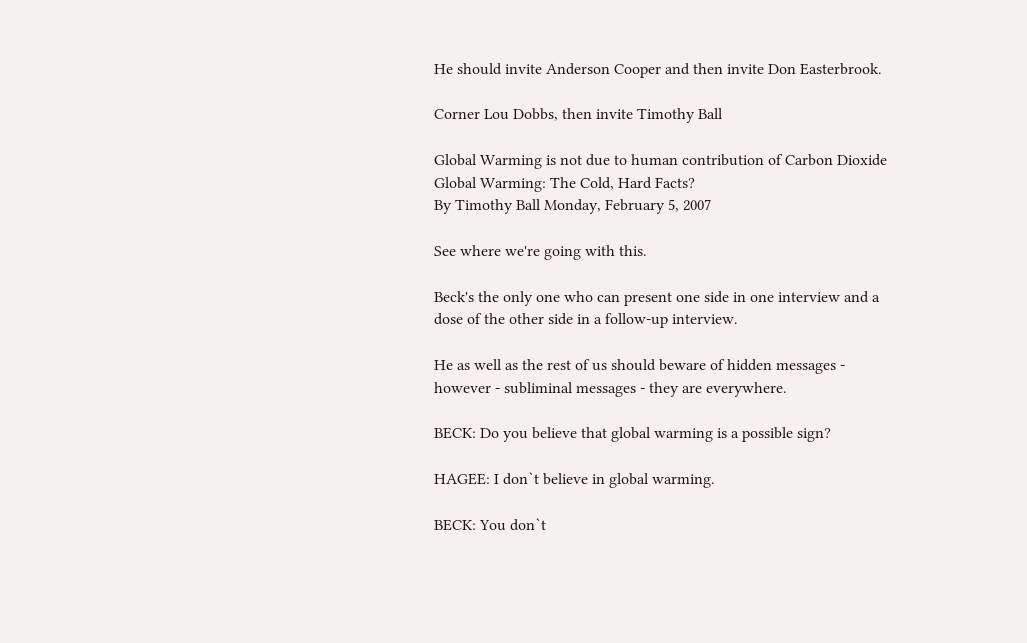He should invite Anderson Cooper and then invite Don Easterbrook.

Corner Lou Dobbs, then invite Timothy Ball

Global Warming is not due to human contribution of Carbon Dioxide
Global Warming: The Cold, Hard Facts?
By Timothy Ball Monday, February 5, 2007

See where we're going with this.

Beck's the only one who can present one side in one interview and a dose of the other side in a follow-up interview.

He as well as the rest of us should beware of hidden messages - however - subliminal messages - they are everywhere.

BECK: Do you believe that global warming is a possible sign?

HAGEE: I don`t believe in global warming.

BECK: You don`t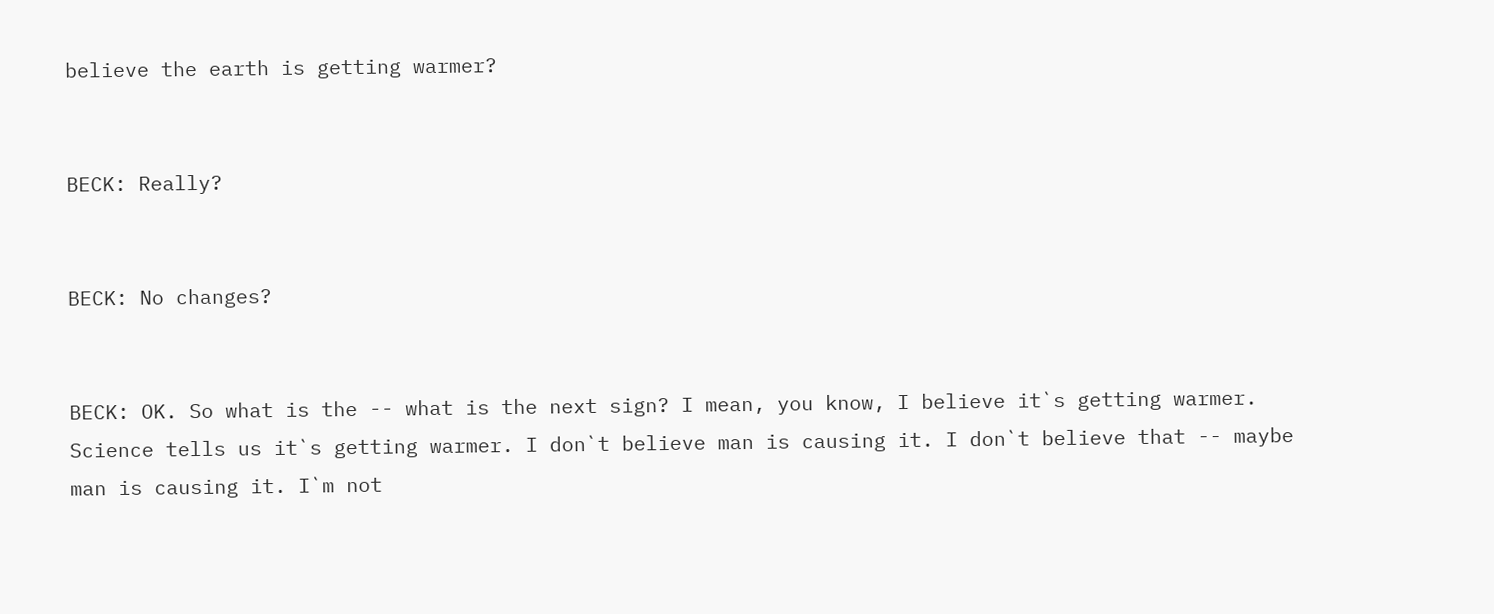believe the earth is getting warmer?


BECK: Really?


BECK: No changes?


BECK: OK. So what is the -- what is the next sign? I mean, you know, I believe it`s getting warmer. Science tells us it`s getting warmer. I don`t believe man is causing it. I don`t believe that -- maybe man is causing it. I`m not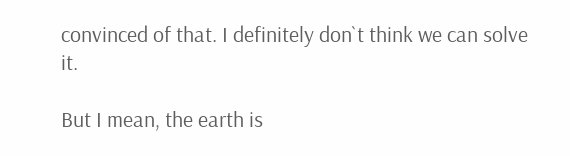convinced of that. I definitely don`t think we can solve it.

But I mean, the earth is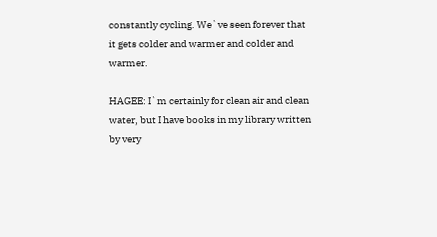constantly cycling. We`ve seen forever that it gets colder and warmer and colder and warmer.

HAGEE: I`m certainly for clean air and clean water, but I have books in my library written by very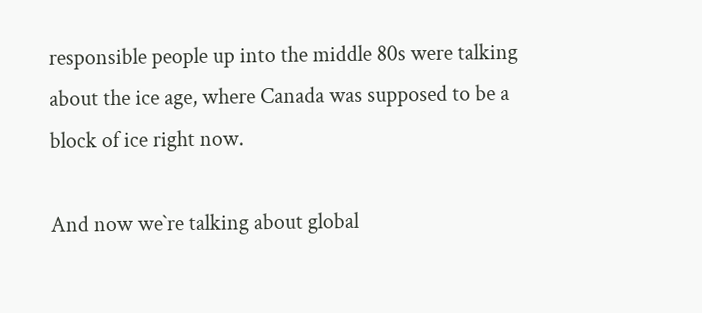responsible people up into the middle 80s were talking about the ice age, where Canada was supposed to be a block of ice right now.

And now we`re talking about global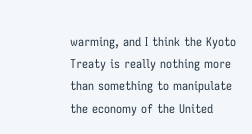warming, and I think the Kyoto Treaty is really nothing more than something to manipulate the economy of the United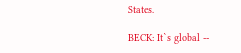States.

BECK: It`s global --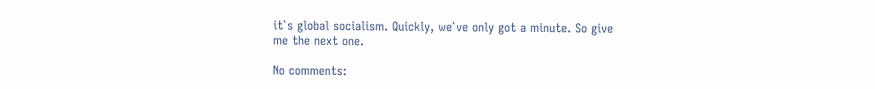it`s global socialism. Quickly, we`ve only got a minute. So give me the next one.

No comments: